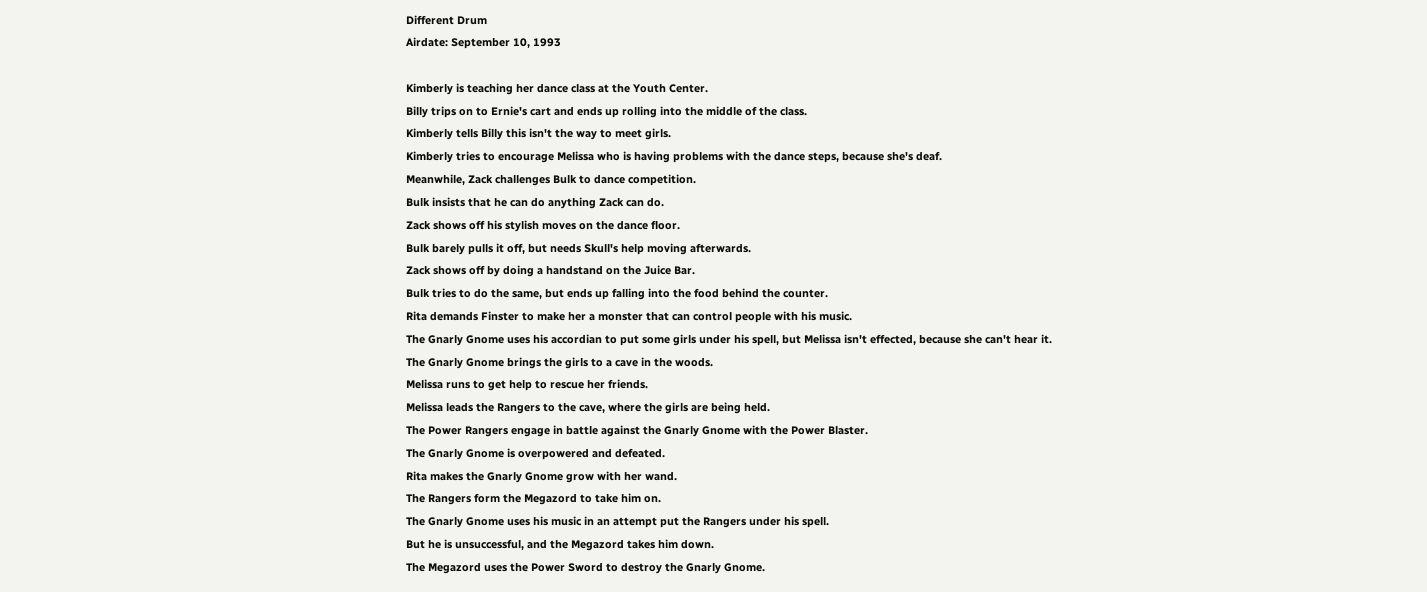Different Drum
Airdate: September 10, 1993

Kimberly is teaching her dance class at the Youth Center.
Billy trips on to Ernie's cart and ends up rolling into the middle of the class.
Kimberly tells Billy this isn't the way to meet girls.
Kimberly tries to encourage Melissa who is having problems with the dance steps, because she's deaf.
Meanwhile, Zack challenges Bulk to dance competition.
Bulk insists that he can do anything Zack can do.
Zack shows off his stylish moves on the dance floor.
Bulk barely pulls it off, but needs Skull's help moving afterwards.
Zack shows off by doing a handstand on the Juice Bar.
Bulk tries to do the same, but ends up falling into the food behind the counter.
Rita demands Finster to make her a monster that can control people with his music.
The Gnarly Gnome uses his accordian to put some girls under his spell, but Melissa isn't effected, because she can't hear it.
The Gnarly Gnome brings the girls to a cave in the woods.
Melissa runs to get help to rescue her friends.
Melissa leads the Rangers to the cave, where the girls are being held.
The Power Rangers engage in battle against the Gnarly Gnome with the Power Blaster.
The Gnarly Gnome is overpowered and defeated.
Rita makes the Gnarly Gnome grow with her wand.
The Rangers form the Megazord to take him on.
The Gnarly Gnome uses his music in an attempt put the Rangers under his spell.
But he is unsuccessful, and the Megazord takes him down.
The Megazord uses the Power Sword to destroy the Gnarly Gnome.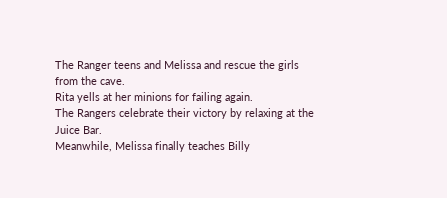The Ranger teens and Melissa and rescue the girls from the cave.
Rita yells at her minions for failing again.
The Rangers celebrate their victory by relaxing at the Juice Bar.
Meanwhile, Melissa finally teaches Billy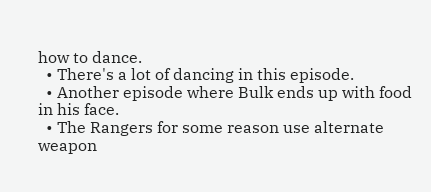how to dance.
  • There's a lot of dancing in this episode.
  • Another episode where Bulk ends up with food in his face.
  • The Rangers for some reason use alternate weapon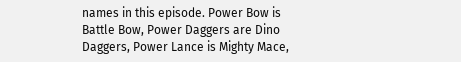names in this episode. Power Bow is Battle Bow, Power Daggers are Dino Daggers, Power Lance is Mighty Mace,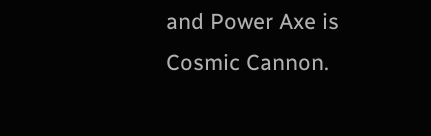and Power Axe is Cosmic Cannon.